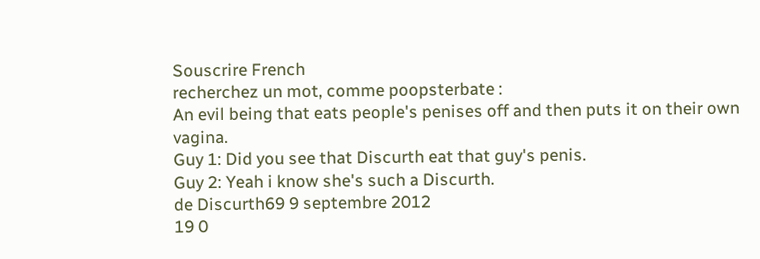Souscrire French
recherchez un mot, comme poopsterbate :
An evil being that eats people's penises off and then puts it on their own vagina.
Guy 1: Did you see that Discurth eat that guy's penis.
Guy 2: Yeah i know she's such a Discurth.
de Discurth69 9 septembre 2012
19 0